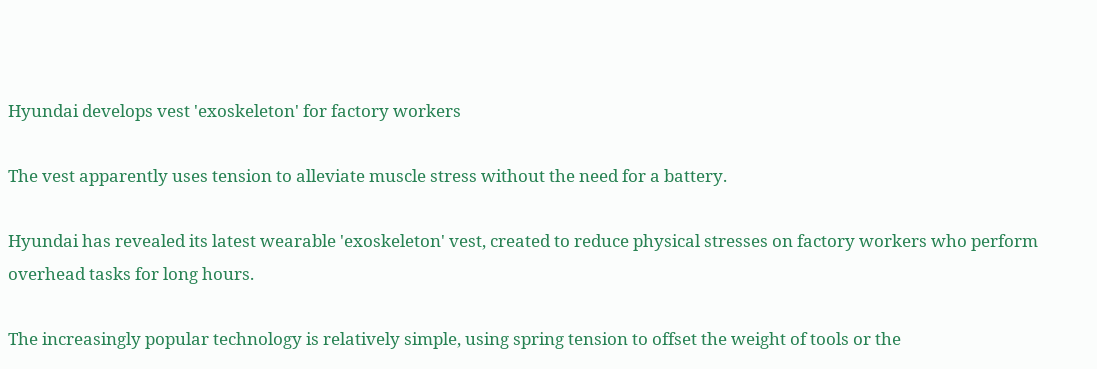Hyundai develops vest 'exoskeleton' for factory workers

The vest apparently uses tension to alleviate muscle stress without the need for a battery.

Hyundai has revealed its latest wearable 'exoskeleton' vest, created to reduce physical stresses on factory workers who perform overhead tasks for long hours.

The increasingly popular technology is relatively simple, using spring tension to offset the weight of tools or the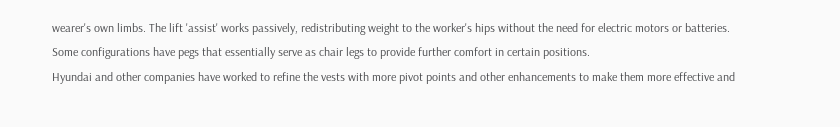wearer's own limbs. The lift 'assist' works passively, redistributing weight to the worker's hips without the need for electric motors or batteries. Some configurations have pegs that essentially serve as chair legs to provide further comfort in certain positions.
Hyundai and other companies have worked to refine the vests with more pivot points and other enhancements to make them more effective and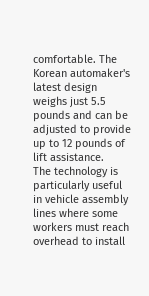comfortable. The Korean automaker's latest design weighs just 5.5 pounds and can be adjusted to provide up to 12 pounds of lift assistance.
The technology is particularly useful in vehicle assembly lines where some workers must reach overhead to install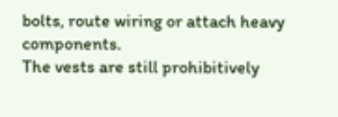bolts, route wiring or attach heavy components.
The vests are still prohibitively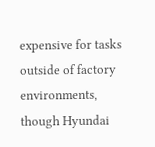expensive for tasks outside of factory environments, though Hyundai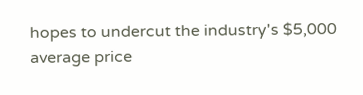hopes to undercut the industry's $5,000 average price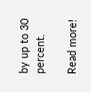by up to 30 percent.

Read more!